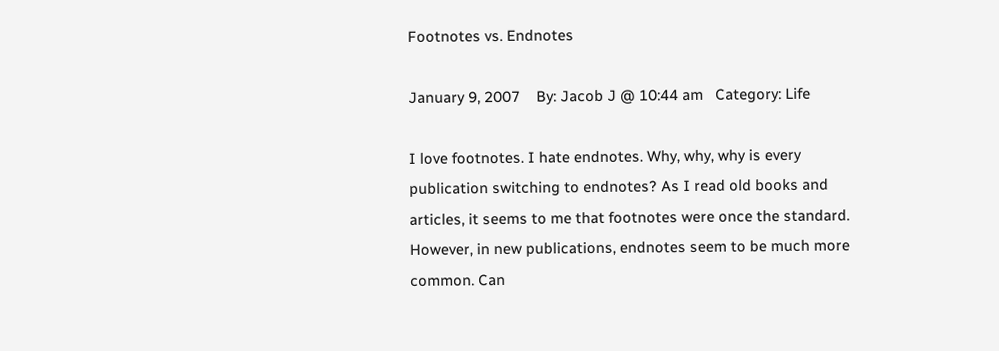Footnotes vs. Endnotes

January 9, 2007    By: Jacob J @ 10:44 am   Category: Life

I love footnotes. I hate endnotes. Why, why, why is every publication switching to endnotes? As I read old books and articles, it seems to me that footnotes were once the standard. However, in new publications, endnotes seem to be much more common. Can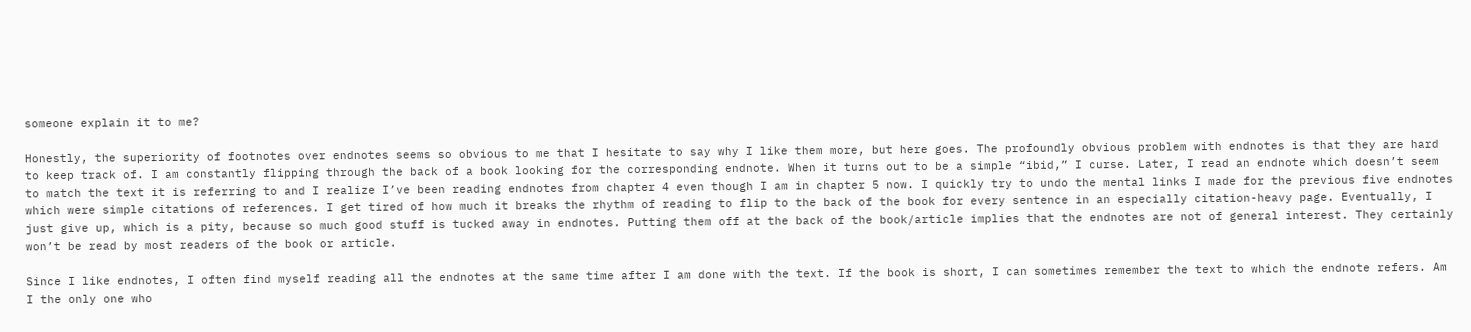someone explain it to me?

Honestly, the superiority of footnotes over endnotes seems so obvious to me that I hesitate to say why I like them more, but here goes. The profoundly obvious problem with endnotes is that they are hard to keep track of. I am constantly flipping through the back of a book looking for the corresponding endnote. When it turns out to be a simple “ibid,” I curse. Later, I read an endnote which doesn’t seem to match the text it is referring to and I realize I’ve been reading endnotes from chapter 4 even though I am in chapter 5 now. I quickly try to undo the mental links I made for the previous five endnotes which were simple citations of references. I get tired of how much it breaks the rhythm of reading to flip to the back of the book for every sentence in an especially citation-heavy page. Eventually, I just give up, which is a pity, because so much good stuff is tucked away in endnotes. Putting them off at the back of the book/article implies that the endnotes are not of general interest. They certainly won’t be read by most readers of the book or article.

Since I like endnotes, I often find myself reading all the endnotes at the same time after I am done with the text. If the book is short, I can sometimes remember the text to which the endnote refers. Am I the only one who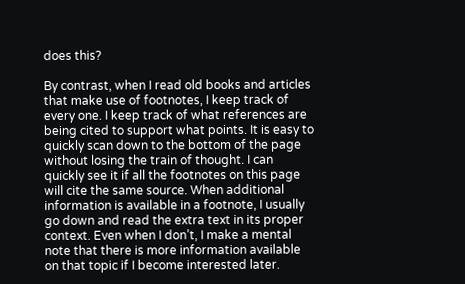does this?

By contrast, when I read old books and articles that make use of footnotes, I keep track of every one. I keep track of what references are being cited to support what points. It is easy to quickly scan down to the bottom of the page without losing the train of thought. I can quickly see it if all the footnotes on this page will cite the same source. When additional information is available in a footnote, I usually go down and read the extra text in its proper context. Even when I don’t, I make a mental note that there is more information available on that topic if I become interested later.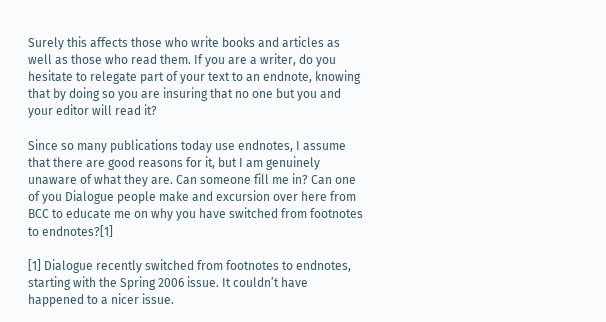Surely this affects those who write books and articles as well as those who read them. If you are a writer, do you hesitate to relegate part of your text to an endnote, knowing that by doing so you are insuring that no one but you and your editor will read it?

Since so many publications today use endnotes, I assume that there are good reasons for it, but I am genuinely unaware of what they are. Can someone fill me in? Can one of you Dialogue people make and excursion over here from BCC to educate me on why you have switched from footnotes to endnotes?[1]

[1] Dialogue recently switched from footnotes to endnotes, starting with the Spring 2006 issue. It couldn’t have happened to a nicer issue.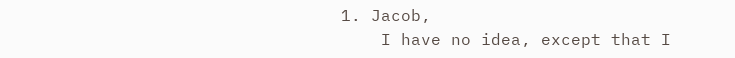1. Jacob,
    I have no idea, except that I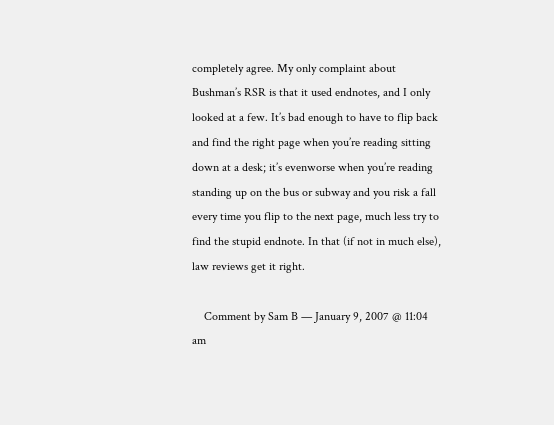completely agree. My only complaint about Bushman’s RSR is that it used endnotes, and I only looked at a few. It’s bad enough to have to flip back and find the right page when you’re reading sitting down at a desk; it’s evenworse when you’re reading standing up on the bus or subway and you risk a fall every time you flip to the next page, much less try to find the stupid endnote. In that (if not in much else), law reviews get it right.

    Comment by Sam B — January 9, 2007 @ 11:04 am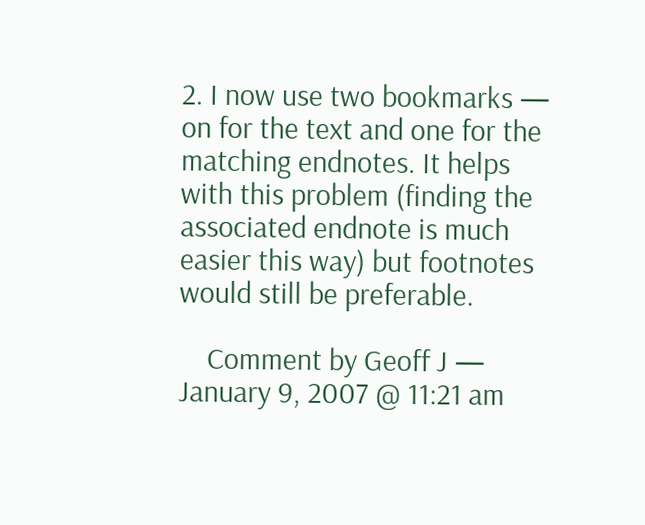2. I now use two bookmarks — on for the text and one for the matching endnotes. It helps with this problem (finding the associated endnote is much easier this way) but footnotes would still be preferable.

    Comment by Geoff J — January 9, 2007 @ 11:21 am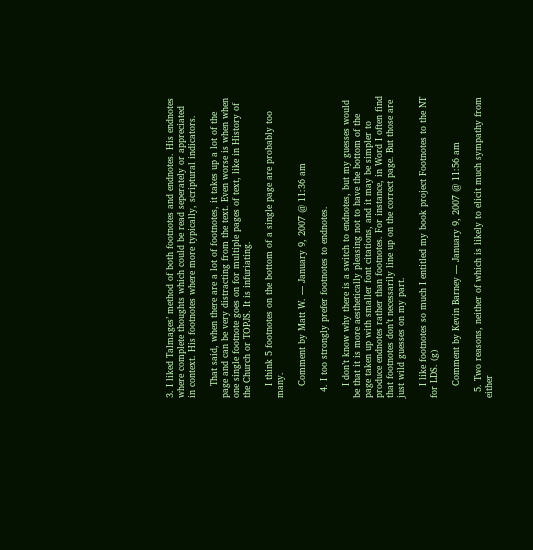3. I liked Talmages’ method of both footnotes and endnotes. His endnotes where complete thoughts which could be read seperately or appreciated in context. His footnotes where more typically, scriptural indicators.

    That said, when there are a lot of footnotes, it takes up a lot of the page and can be very distracting from the text. Even worse is when when one single footnote goes on for multiple pages of text, like in History of the Church or TOPJS. It is infuriating.

    I think 5 footnotes on the bottom of a single page are probably too many.

    Comment by Matt W. — January 9, 2007 @ 11:36 am

  4. I too strongly prefer footnotes to endnotes.

    I don’t know why there is a switch to endnotes, but my guesses would be that it is more aesthetically pleasing not to have the bottom of the page taken up with smaller font citations, and it may be simpler to produce endnotes rather than footnotes. For instance, in Word I often find that footnotes don’t necessarily line up on the correct page. But those are just wild guesses on my part.

    I like footnotes so much I entitled my book project Footnotes to the NT for LDS. (g)

    Comment by Kevin Barney — January 9, 2007 @ 11:56 am

  5. Two reasons, neither of which is likely to elicit much sympathy from either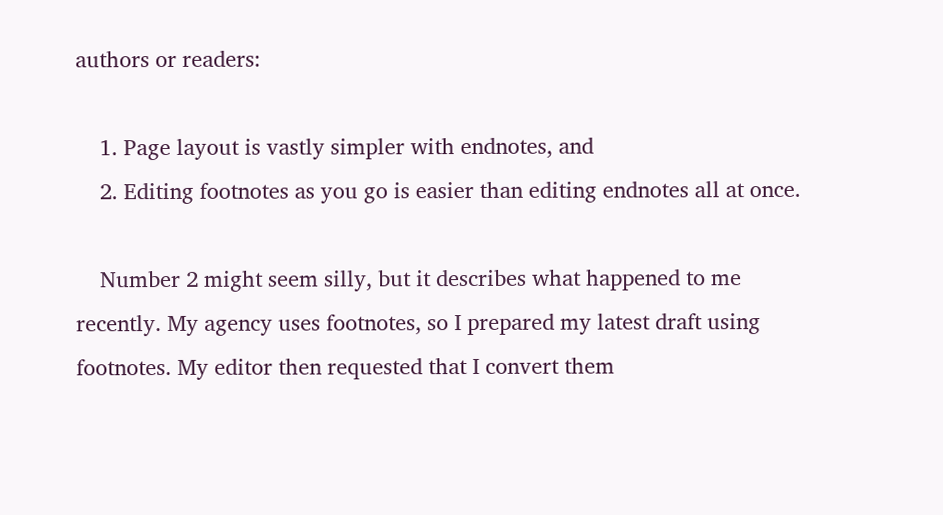authors or readers:

    1. Page layout is vastly simpler with endnotes, and
    2. Editing footnotes as you go is easier than editing endnotes all at once.

    Number 2 might seem silly, but it describes what happened to me recently. My agency uses footnotes, so I prepared my latest draft using footnotes. My editor then requested that I convert them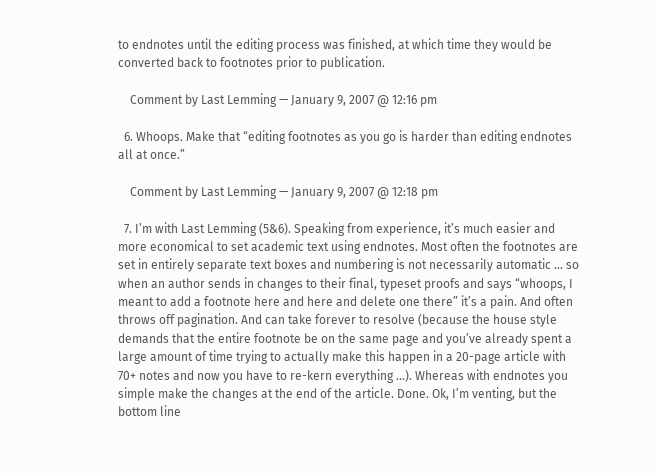to endnotes until the editing process was finished, at which time they would be converted back to footnotes prior to publication.

    Comment by Last Lemming — January 9, 2007 @ 12:16 pm

  6. Whoops. Make that “editing footnotes as you go is harder than editing endnotes all at once.”

    Comment by Last Lemming — January 9, 2007 @ 12:18 pm

  7. I’m with Last Lemming (5&6). Speaking from experience, it’s much easier and more economical to set academic text using endnotes. Most often the footnotes are set in entirely separate text boxes and numbering is not necessarily automatic … so when an author sends in changes to their final, typeset proofs and says “whoops, I meant to add a footnote here and here and delete one there” it’s a pain. And often throws off pagination. And can take forever to resolve (because the house style demands that the entire footnote be on the same page and you’ve already spent a large amount of time trying to actually make this happen in a 20-page article with 70+ notes and now you have to re-kern everything …). Whereas with endnotes you simple make the changes at the end of the article. Done. Ok, I’m venting, but the bottom line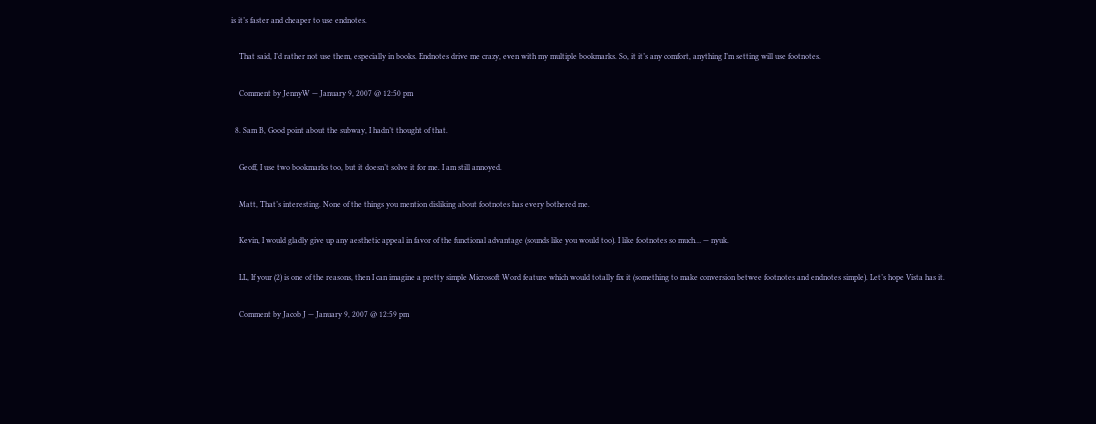is it’s faster and cheaper to use endnotes.

    That said, I’d rather not use them, especially in books. Endnotes drive me crazy, even with my multiple bookmarks. So, it it’s any comfort, anything I’m setting will use footnotes.

    Comment by JennyW — January 9, 2007 @ 12:50 pm

  8. Sam B, Good point about the subway, I hadn’t thought of that.

    Geoff, I use two bookmarks too, but it doesn’t solve it for me. I am still annoyed.

    Matt, That’s interesting. None of the things you mention disliking about footnotes has every bothered me.

    Kevin, I would gladly give up any aesthetic appeal in favor of the functional advantage (sounds like you would too). I like footnotes so much… — nyuk.

    LL, If your (2) is one of the reasons, then I can imagine a pretty simple Microsoft Word feature which would totally fix it (something to make conversion betwee footnotes and endnotes simple). Let’s hope Vista has it.

    Comment by Jacob J — January 9, 2007 @ 12:59 pm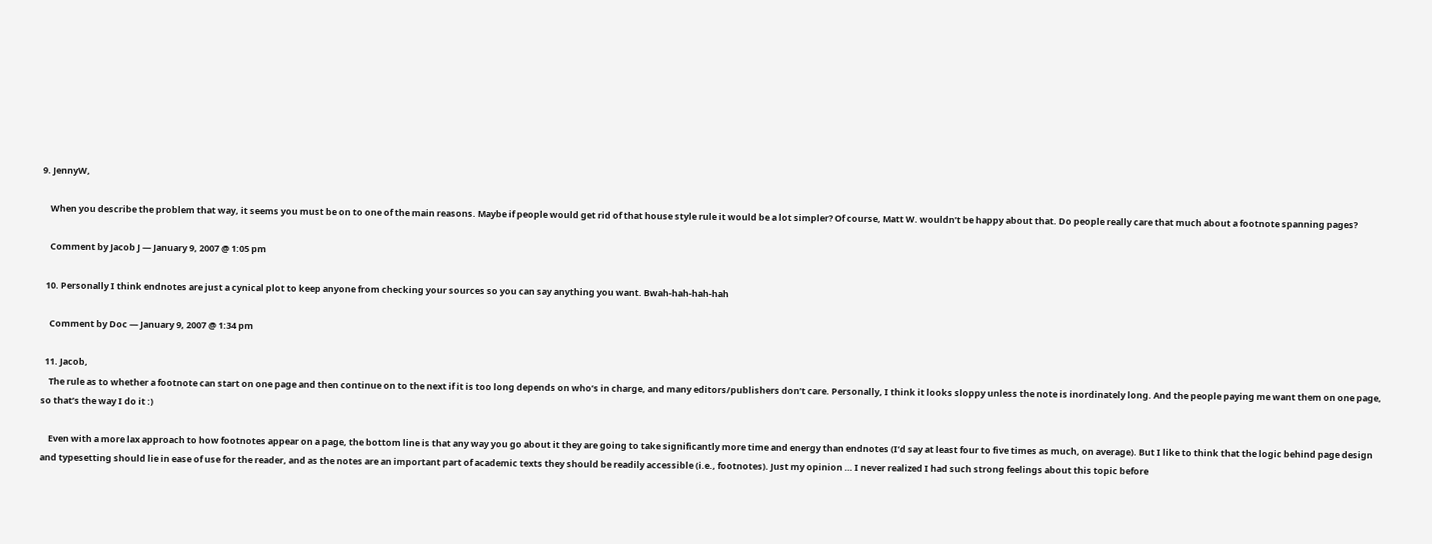9. JennyW,

    When you describe the problem that way, it seems you must be on to one of the main reasons. Maybe if people would get rid of that house style rule it would be a lot simpler? Of course, Matt W. wouldn’t be happy about that. Do people really care that much about a footnote spanning pages?

    Comment by Jacob J — January 9, 2007 @ 1:05 pm

  10. Personally I think endnotes are just a cynical plot to keep anyone from checking your sources so you can say anything you want. Bwah-hah-hah-hah

    Comment by Doc — January 9, 2007 @ 1:34 pm

  11. Jacob,
    The rule as to whether a footnote can start on one page and then continue on to the next if it is too long depends on who’s in charge, and many editors/publishers don’t care. Personally, I think it looks sloppy unless the note is inordinately long. And the people paying me want them on one page, so that’s the way I do it :)

    Even with a more lax approach to how footnotes appear on a page, the bottom line is that any way you go about it they are going to take significantly more time and energy than endnotes (I’d say at least four to five times as much, on average). But I like to think that the logic behind page design and typesetting should lie in ease of use for the reader, and as the notes are an important part of academic texts they should be readily accessible (i.e., footnotes). Just my opinion … I never realized I had such strong feelings about this topic before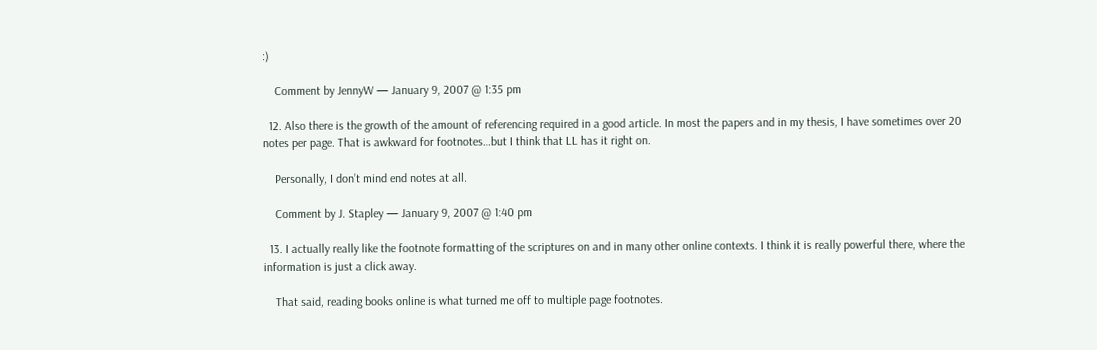:)

    Comment by JennyW — January 9, 2007 @ 1:35 pm

  12. Also there is the growth of the amount of referencing required in a good article. In most the papers and in my thesis, I have sometimes over 20 notes per page. That is awkward for footnotes…but I think that LL has it right on.

    Personally, I don’t mind end notes at all.

    Comment by J. Stapley — January 9, 2007 @ 1:40 pm

  13. I actually really like the footnote formatting of the scriptures on and in many other online contexts. I think it is really powerful there, where the information is just a click away.

    That said, reading books online is what turned me off to multiple page footnotes.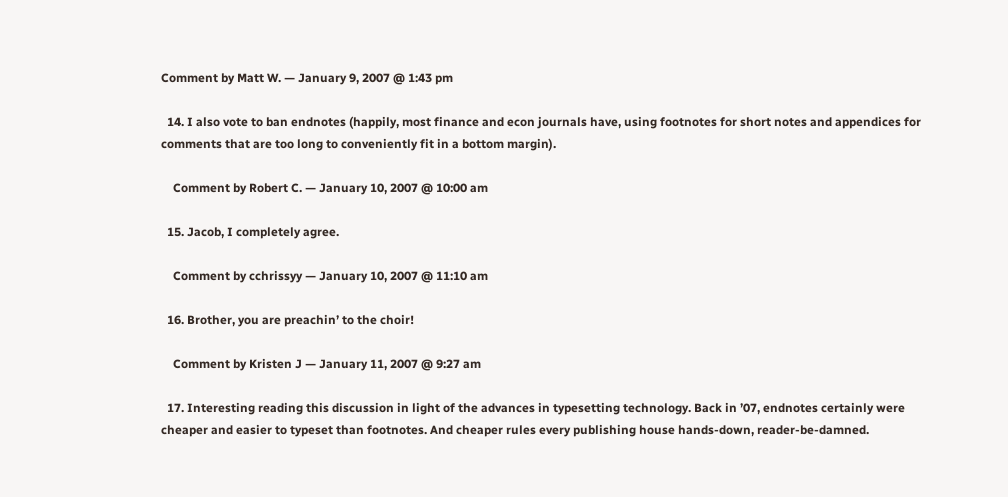Comment by Matt W. — January 9, 2007 @ 1:43 pm

  14. I also vote to ban endnotes (happily, most finance and econ journals have, using footnotes for short notes and appendices for comments that are too long to conveniently fit in a bottom margin).

    Comment by Robert C. — January 10, 2007 @ 10:00 am

  15. Jacob, I completely agree.

    Comment by cchrissyy — January 10, 2007 @ 11:10 am

  16. Brother, you are preachin’ to the choir!

    Comment by Kristen J — January 11, 2007 @ 9:27 am

  17. Interesting reading this discussion in light of the advances in typesetting technology. Back in ’07, endnotes certainly were cheaper and easier to typeset than footnotes. And cheaper rules every publishing house hands-down, reader-be-damned.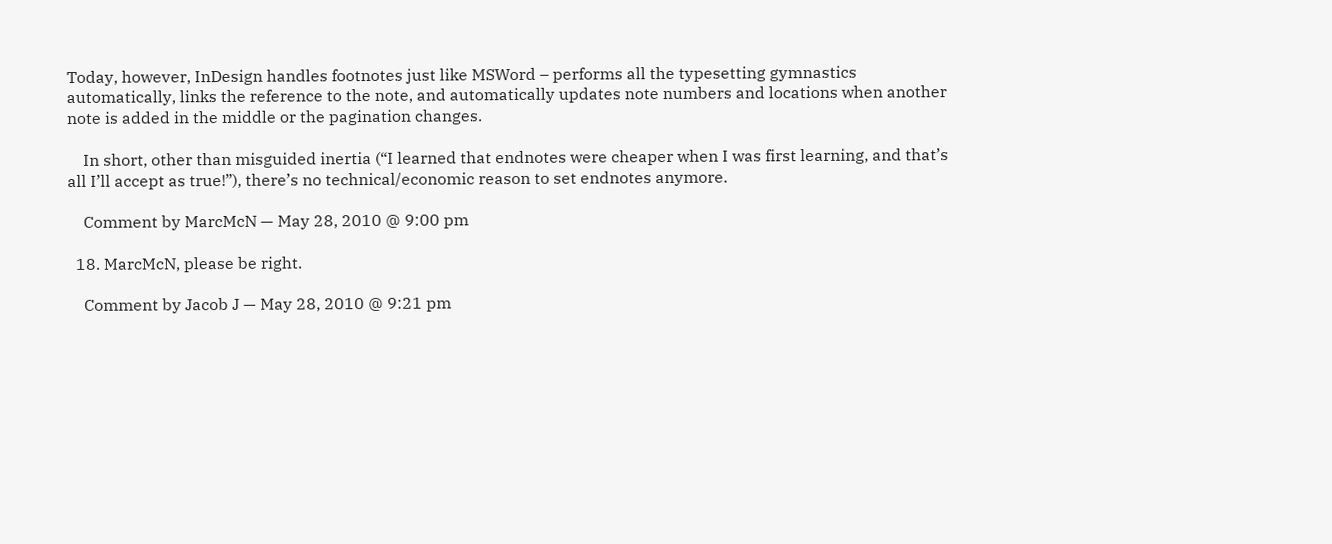Today, however, InDesign handles footnotes just like MSWord – performs all the typesetting gymnastics automatically, links the reference to the note, and automatically updates note numbers and locations when another note is added in the middle or the pagination changes.

    In short, other than misguided inertia (“I learned that endnotes were cheaper when I was first learning, and that’s all I’ll accept as true!”), there’s no technical/economic reason to set endnotes anymore.

    Comment by MarcMcN — May 28, 2010 @ 9:00 pm

  18. MarcMcN, please be right.

    Comment by Jacob J — May 28, 2010 @ 9:21 pm